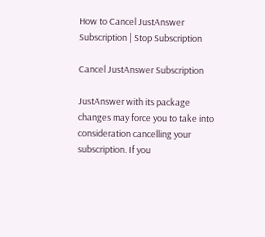How to Cancel JustAnswer Subscription | Stop Subscription

Cancel JustAnswer Subscription

JustAnswer with its package changes may force you to take into consideration cancelling your subscription. If you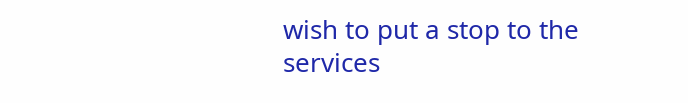wish to put a stop to the services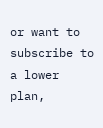or want to subscribe to a lower plan,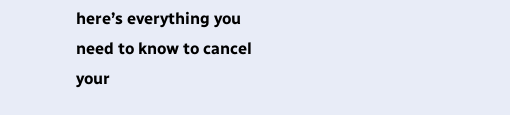here’s everything you need to know to cancel your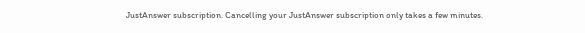JustAnswer subscription. Cancelling your JustAnswer subscription only takes a few minutes.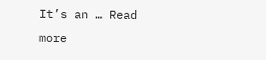It’s an … Read more